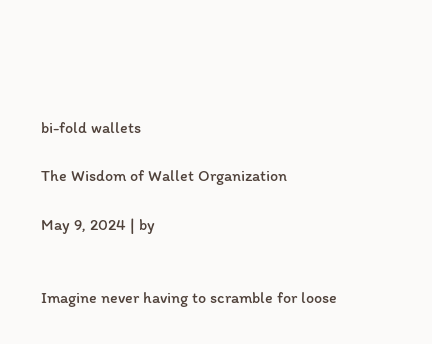bi-fold wallets

The Wisdom of Wallet Organization

May 9, 2024 | by


Imagine never having to scramble for loose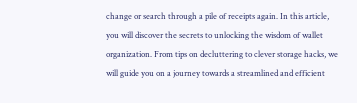change or search through a pile of receipts again. In this article, you will discover the secrets to unlocking the wisdom of wallet organization. From tips on decluttering to clever storage hacks, we will guide you on a journey towards a streamlined and efficient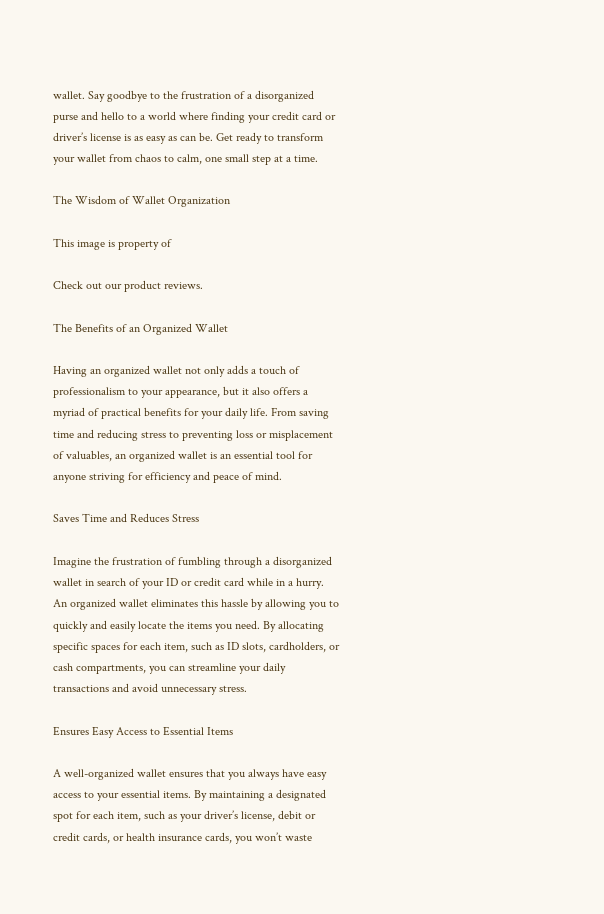wallet. Say goodbye to the frustration of a disorganized purse and hello to a world where finding your credit card or driver’s license is as easy as can be. Get ready to transform your wallet from chaos to calm, one small step at a time.

The Wisdom of Wallet Organization

This image is property of

Check out our product reviews.

The Benefits of an Organized Wallet

Having an organized wallet not only adds a touch of professionalism to your appearance, but it also offers a myriad of practical benefits for your daily life. From saving time and reducing stress to preventing loss or misplacement of valuables, an organized wallet is an essential tool for anyone striving for efficiency and peace of mind.

Saves Time and Reduces Stress

Imagine the frustration of fumbling through a disorganized wallet in search of your ID or credit card while in a hurry. An organized wallet eliminates this hassle by allowing you to quickly and easily locate the items you need. By allocating specific spaces for each item, such as ID slots, cardholders, or cash compartments, you can streamline your daily transactions and avoid unnecessary stress.

Ensures Easy Access to Essential Items

A well-organized wallet ensures that you always have easy access to your essential items. By maintaining a designated spot for each item, such as your driver’s license, debit or credit cards, or health insurance cards, you won’t waste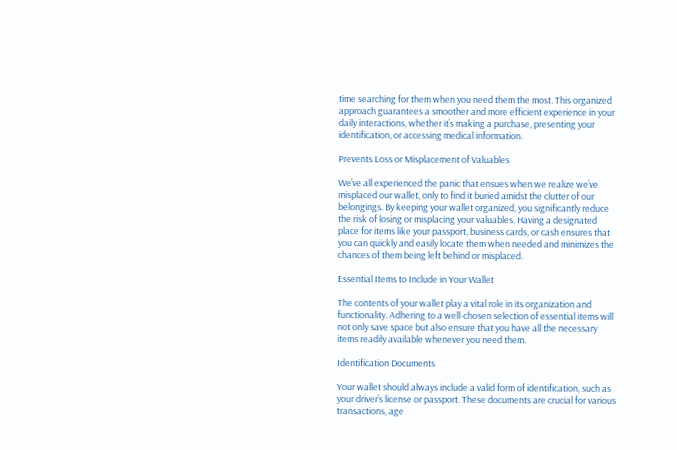time searching for them when you need them the most. This organized approach guarantees a smoother and more efficient experience in your daily interactions, whether it’s making a purchase, presenting your identification, or accessing medical information.

Prevents Loss or Misplacement of Valuables

We’ve all experienced the panic that ensues when we realize we’ve misplaced our wallet, only to find it buried amidst the clutter of our belongings. By keeping your wallet organized, you significantly reduce the risk of losing or misplacing your valuables. Having a designated place for items like your passport, business cards, or cash ensures that you can quickly and easily locate them when needed and minimizes the chances of them being left behind or misplaced.

Essential Items to Include in Your Wallet

The contents of your wallet play a vital role in its organization and functionality. Adhering to a well-chosen selection of essential items will not only save space but also ensure that you have all the necessary items readily available whenever you need them.

Identification Documents

Your wallet should always include a valid form of identification, such as your driver’s license or passport. These documents are crucial for various transactions, age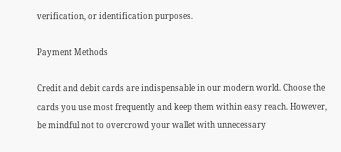verification, or identification purposes.

Payment Methods

Credit and debit cards are indispensable in our modern world. Choose the cards you use most frequently and keep them within easy reach. However, be mindful not to overcrowd your wallet with unnecessary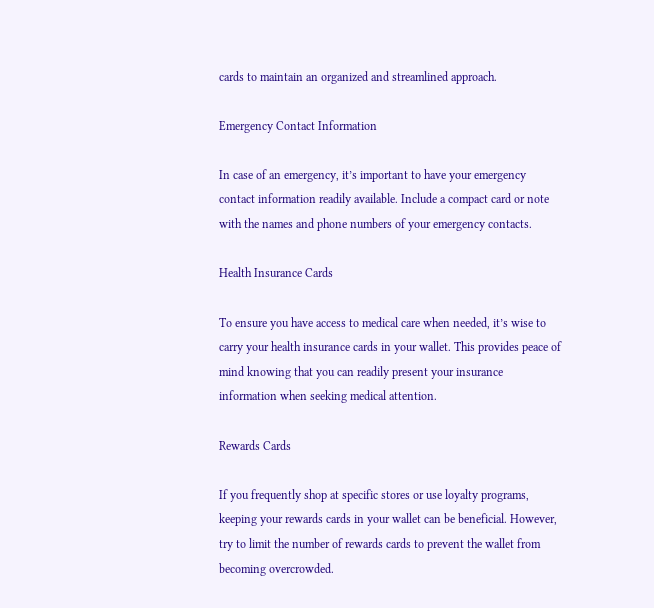cards to maintain an organized and streamlined approach.

Emergency Contact Information

In case of an emergency, it’s important to have your emergency contact information readily available. Include a compact card or note with the names and phone numbers of your emergency contacts.

Health Insurance Cards

To ensure you have access to medical care when needed, it’s wise to carry your health insurance cards in your wallet. This provides peace of mind knowing that you can readily present your insurance information when seeking medical attention.

Rewards Cards

If you frequently shop at specific stores or use loyalty programs, keeping your rewards cards in your wallet can be beneficial. However, try to limit the number of rewards cards to prevent the wallet from becoming overcrowded.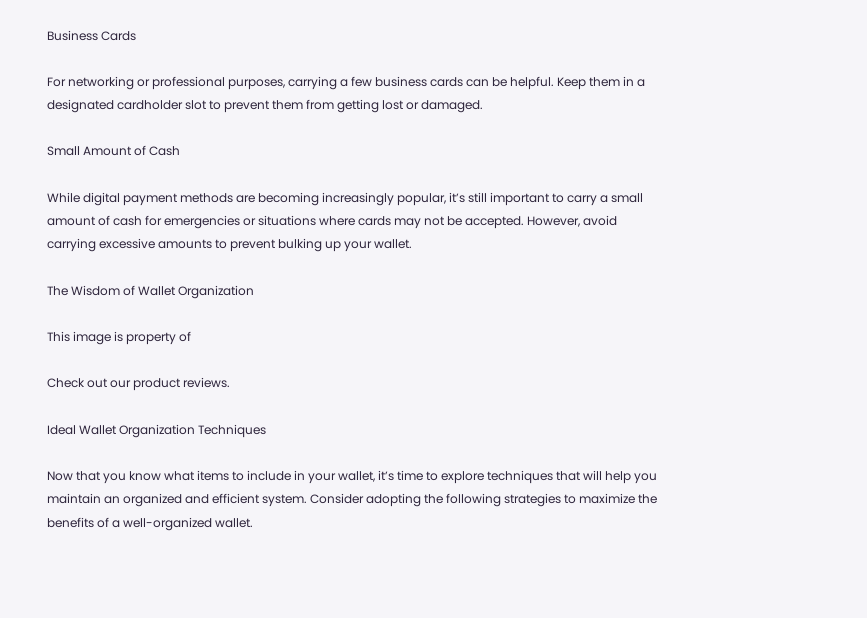Business Cards

For networking or professional purposes, carrying a few business cards can be helpful. Keep them in a designated cardholder slot to prevent them from getting lost or damaged.

Small Amount of Cash

While digital payment methods are becoming increasingly popular, it’s still important to carry a small amount of cash for emergencies or situations where cards may not be accepted. However, avoid carrying excessive amounts to prevent bulking up your wallet.

The Wisdom of Wallet Organization

This image is property of

Check out our product reviews.

Ideal Wallet Organization Techniques

Now that you know what items to include in your wallet, it’s time to explore techniques that will help you maintain an organized and efficient system. Consider adopting the following strategies to maximize the benefits of a well-organized wallet.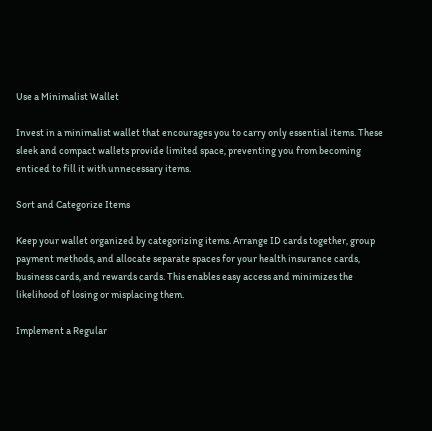Use a Minimalist Wallet

Invest in a minimalist wallet that encourages you to carry only essential items. These sleek and compact wallets provide limited space, preventing you from becoming enticed to fill it with unnecessary items.

Sort and Categorize Items

Keep your wallet organized by categorizing items. Arrange ID cards together, group payment methods, and allocate separate spaces for your health insurance cards, business cards, and rewards cards. This enables easy access and minimizes the likelihood of losing or misplacing them.

Implement a Regular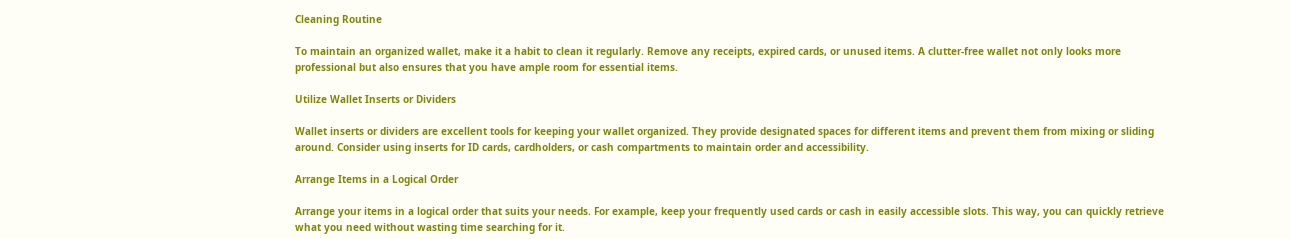Cleaning Routine

To maintain an organized wallet, make it a habit to clean it regularly. Remove any receipts, expired cards, or unused items. A clutter-free wallet not only looks more professional but also ensures that you have ample room for essential items.

Utilize Wallet Inserts or Dividers

Wallet inserts or dividers are excellent tools for keeping your wallet organized. They provide designated spaces for different items and prevent them from mixing or sliding around. Consider using inserts for ID cards, cardholders, or cash compartments to maintain order and accessibility.

Arrange Items in a Logical Order

Arrange your items in a logical order that suits your needs. For example, keep your frequently used cards or cash in easily accessible slots. This way, you can quickly retrieve what you need without wasting time searching for it.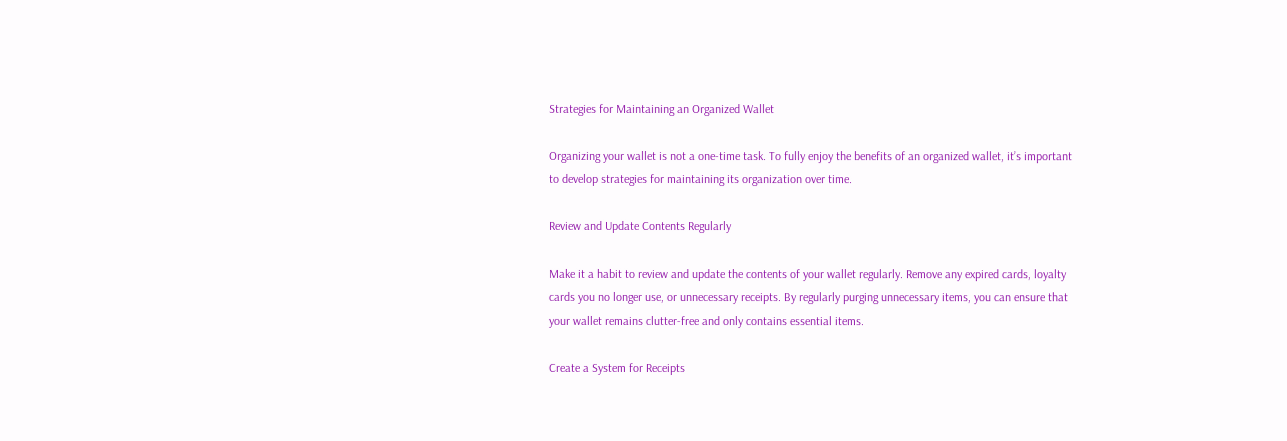Strategies for Maintaining an Organized Wallet

Organizing your wallet is not a one-time task. To fully enjoy the benefits of an organized wallet, it’s important to develop strategies for maintaining its organization over time.

Review and Update Contents Regularly

Make it a habit to review and update the contents of your wallet regularly. Remove any expired cards, loyalty cards you no longer use, or unnecessary receipts. By regularly purging unnecessary items, you can ensure that your wallet remains clutter-free and only contains essential items.

Create a System for Receipts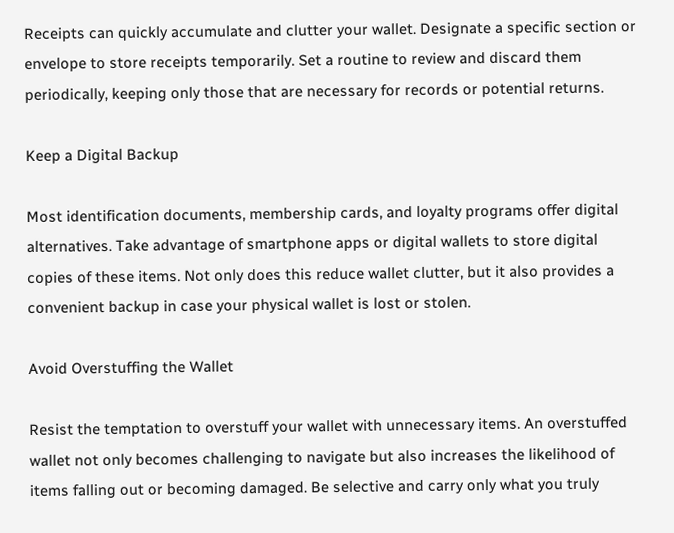Receipts can quickly accumulate and clutter your wallet. Designate a specific section or envelope to store receipts temporarily. Set a routine to review and discard them periodically, keeping only those that are necessary for records or potential returns.

Keep a Digital Backup

Most identification documents, membership cards, and loyalty programs offer digital alternatives. Take advantage of smartphone apps or digital wallets to store digital copies of these items. Not only does this reduce wallet clutter, but it also provides a convenient backup in case your physical wallet is lost or stolen.

Avoid Overstuffing the Wallet

Resist the temptation to overstuff your wallet with unnecessary items. An overstuffed wallet not only becomes challenging to navigate but also increases the likelihood of items falling out or becoming damaged. Be selective and carry only what you truly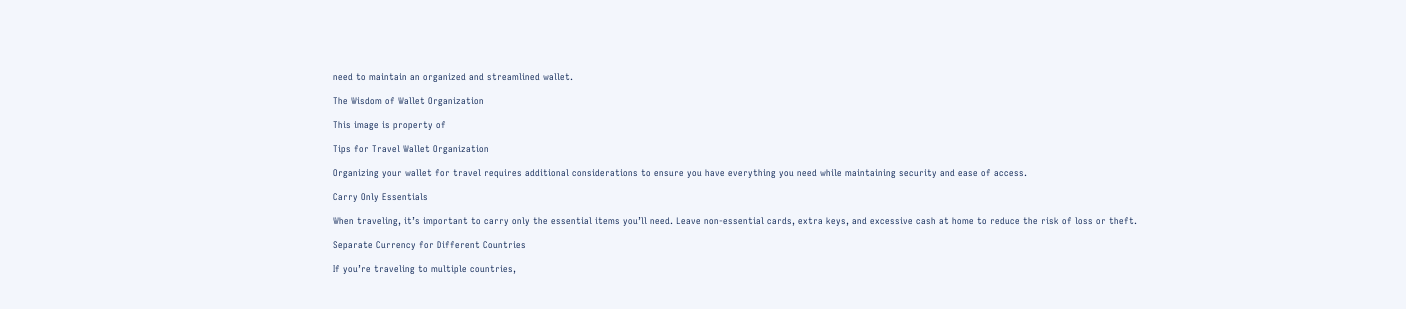need to maintain an organized and streamlined wallet.

The Wisdom of Wallet Organization

This image is property of

Tips for Travel Wallet Organization

Organizing your wallet for travel requires additional considerations to ensure you have everything you need while maintaining security and ease of access.

Carry Only Essentials

When traveling, it’s important to carry only the essential items you’ll need. Leave non-essential cards, extra keys, and excessive cash at home to reduce the risk of loss or theft.

Separate Currency for Different Countries

If you’re traveling to multiple countries,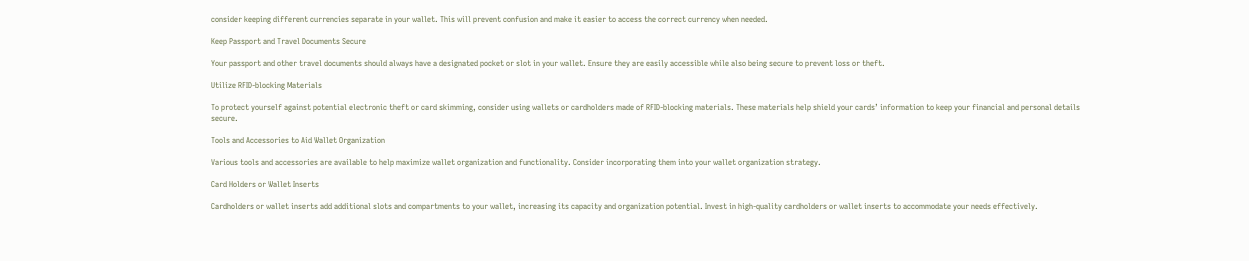consider keeping different currencies separate in your wallet. This will prevent confusion and make it easier to access the correct currency when needed.

Keep Passport and Travel Documents Secure

Your passport and other travel documents should always have a designated pocket or slot in your wallet. Ensure they are easily accessible while also being secure to prevent loss or theft.

Utilize RFID-blocking Materials

To protect yourself against potential electronic theft or card skimming, consider using wallets or cardholders made of RFID-blocking materials. These materials help shield your cards’ information to keep your financial and personal details secure.

Tools and Accessories to Aid Wallet Organization

Various tools and accessories are available to help maximize wallet organization and functionality. Consider incorporating them into your wallet organization strategy.

Card Holders or Wallet Inserts

Cardholders or wallet inserts add additional slots and compartments to your wallet, increasing its capacity and organization potential. Invest in high-quality cardholders or wallet inserts to accommodate your needs effectively.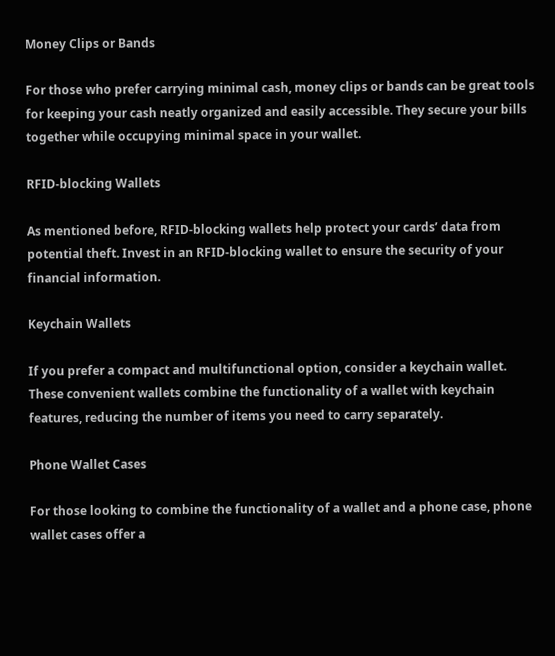Money Clips or Bands

For those who prefer carrying minimal cash, money clips or bands can be great tools for keeping your cash neatly organized and easily accessible. They secure your bills together while occupying minimal space in your wallet.

RFID-blocking Wallets

As mentioned before, RFID-blocking wallets help protect your cards’ data from potential theft. Invest in an RFID-blocking wallet to ensure the security of your financial information.

Keychain Wallets

If you prefer a compact and multifunctional option, consider a keychain wallet. These convenient wallets combine the functionality of a wallet with keychain features, reducing the number of items you need to carry separately.

Phone Wallet Cases

For those looking to combine the functionality of a wallet and a phone case, phone wallet cases offer a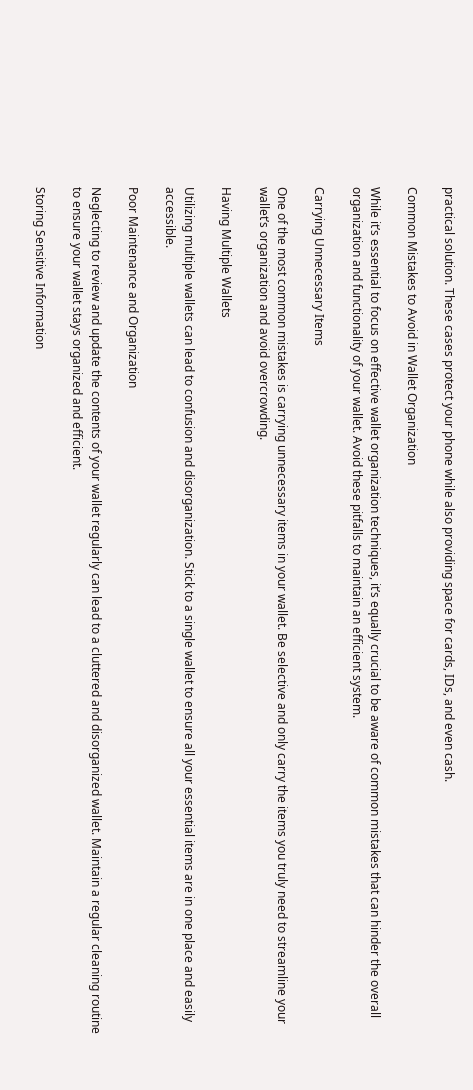practical solution. These cases protect your phone while also providing space for cards, IDs, and even cash.

Common Mistakes to Avoid in Wallet Organization

While it’s essential to focus on effective wallet organization techniques, it’s equally crucial to be aware of common mistakes that can hinder the overall organization and functionality of your wallet. Avoid these pitfalls to maintain an efficient system.

Carrying Unnecessary Items

One of the most common mistakes is carrying unnecessary items in your wallet. Be selective and only carry the items you truly need to streamline your wallet’s organization and avoid overcrowding.

Having Multiple Wallets

Utilizing multiple wallets can lead to confusion and disorganization. Stick to a single wallet to ensure all your essential items are in one place and easily accessible.

Poor Maintenance and Organization

Neglecting to review and update the contents of your wallet regularly can lead to a cluttered and disorganized wallet. Maintain a regular cleaning routine to ensure your wallet stays organized and efficient.

Storing Sensitive Information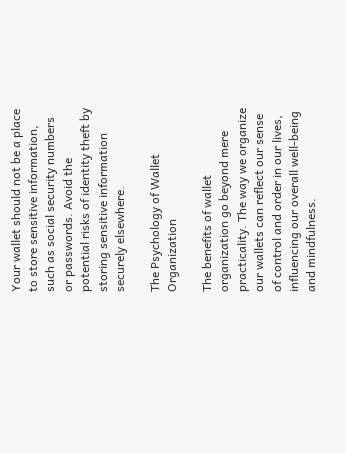Your wallet should not be a place to store sensitive information, such as social security numbers or passwords. Avoid the potential risks of identity theft by storing sensitive information securely elsewhere.

The Psychology of Wallet Organization

The benefits of wallet organization go beyond mere practicality. The way we organize our wallets can reflect our sense of control and order in our lives, influencing our overall well-being and mindfulness.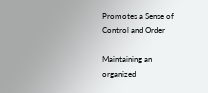Promotes a Sense of Control and Order

Maintaining an organized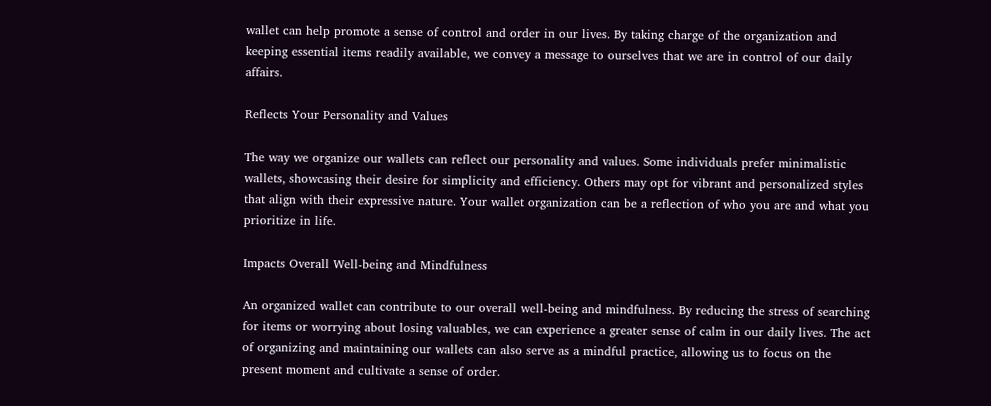wallet can help promote a sense of control and order in our lives. By taking charge of the organization and keeping essential items readily available, we convey a message to ourselves that we are in control of our daily affairs.

Reflects Your Personality and Values

The way we organize our wallets can reflect our personality and values. Some individuals prefer minimalistic wallets, showcasing their desire for simplicity and efficiency. Others may opt for vibrant and personalized styles that align with their expressive nature. Your wallet organization can be a reflection of who you are and what you prioritize in life.

Impacts Overall Well-being and Mindfulness

An organized wallet can contribute to our overall well-being and mindfulness. By reducing the stress of searching for items or worrying about losing valuables, we can experience a greater sense of calm in our daily lives. The act of organizing and maintaining our wallets can also serve as a mindful practice, allowing us to focus on the present moment and cultivate a sense of order.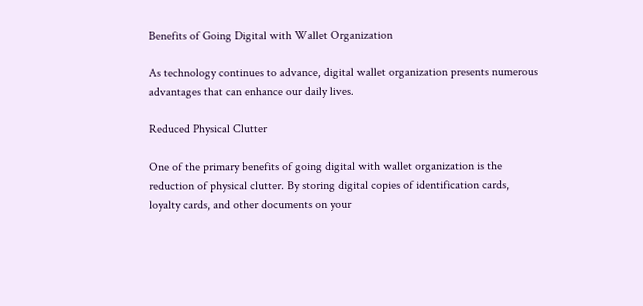Benefits of Going Digital with Wallet Organization

As technology continues to advance, digital wallet organization presents numerous advantages that can enhance our daily lives.

Reduced Physical Clutter

One of the primary benefits of going digital with wallet organization is the reduction of physical clutter. By storing digital copies of identification cards, loyalty cards, and other documents on your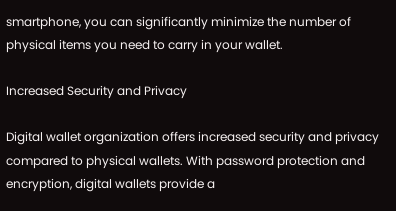smartphone, you can significantly minimize the number of physical items you need to carry in your wallet.

Increased Security and Privacy

Digital wallet organization offers increased security and privacy compared to physical wallets. With password protection and encryption, digital wallets provide a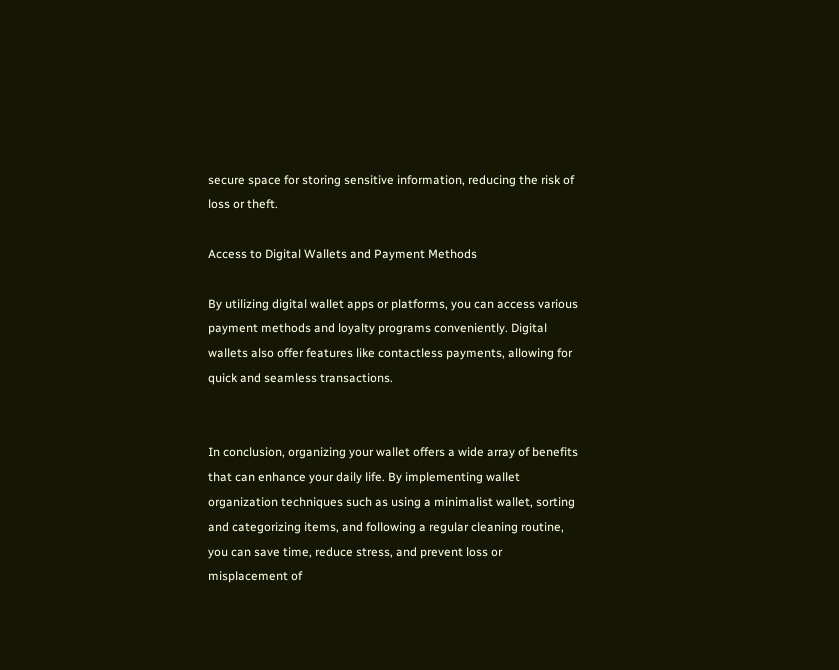secure space for storing sensitive information, reducing the risk of loss or theft.

Access to Digital Wallets and Payment Methods

By utilizing digital wallet apps or platforms, you can access various payment methods and loyalty programs conveniently. Digital wallets also offer features like contactless payments, allowing for quick and seamless transactions.


In conclusion, organizing your wallet offers a wide array of benefits that can enhance your daily life. By implementing wallet organization techniques such as using a minimalist wallet, sorting and categorizing items, and following a regular cleaning routine, you can save time, reduce stress, and prevent loss or misplacement of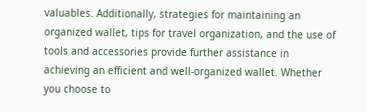valuables. Additionally, strategies for maintaining an organized wallet, tips for travel organization, and the use of tools and accessories provide further assistance in achieving an efficient and well-organized wallet. Whether you choose to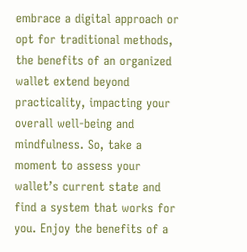embrace a digital approach or opt for traditional methods, the benefits of an organized wallet extend beyond practicality, impacting your overall well-being and mindfulness. So, take a moment to assess your wallet’s current state and find a system that works for you. Enjoy the benefits of a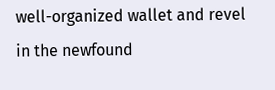well-organized wallet and revel in the newfound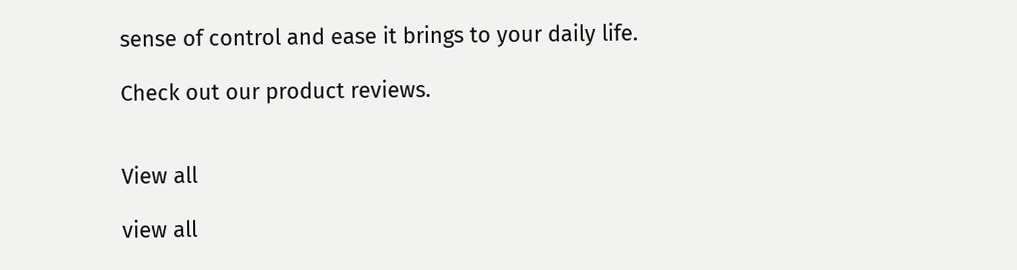sense of control and ease it brings to your daily life.

Check out our product reviews.


View all

view all